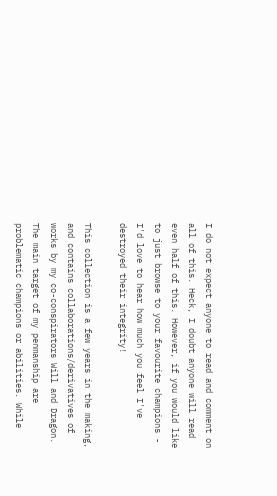I do not expect anyone to read and comment on all of this. Heck, I doubt anyone will read even half of this. However, if you would like to just browse to your favourite champions - I'd love to hear how much you feel I've destroyed their integrity!

This collection is a few years in the making, and contains collaborations/derivatives of works by my co-conspirators Will and Dragon. The main target of my penmanship are problematic champions or abilities. While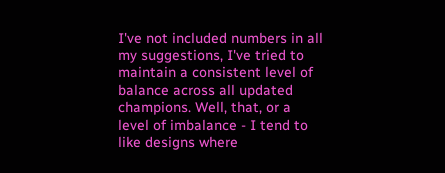I've not included numbers in all my suggestions, I've tried to maintain a consistent level of balance across all updated champions. Well, that, or a level of imbalance - I tend to like designs where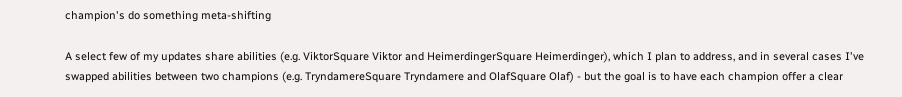champion's do something meta-shifting

A select few of my updates share abilities (e.g. ViktorSquare Viktor and HeimerdingerSquare Heimerdinger), which I plan to address, and in several cases I've swapped abilities between two champions (e.g. TryndamereSquare Tryndamere and OlafSquare Olaf) - but the goal is to have each champion offer a clear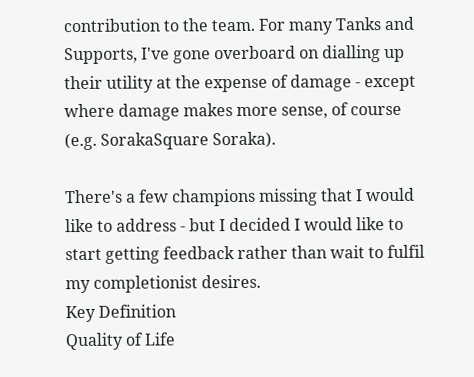contribution to the team. For many Tanks and Supports, I've gone overboard on dialling up their utility at the expense of damage - except where damage makes more sense, of course (e.g. SorakaSquare Soraka).

There's a few champions missing that I would like to address - but I decided I would like to start getting feedback rather than wait to fulfil my completionist desires.
Key Definition
Quality of Life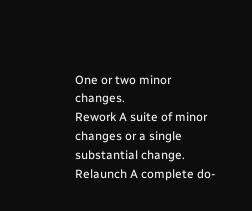One or two minor changes.
Rework A suite of minor changes or a single substantial change.
Relaunch A complete do-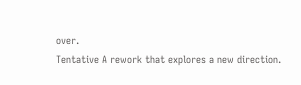over.
Tentative A rework that explores a new direction.